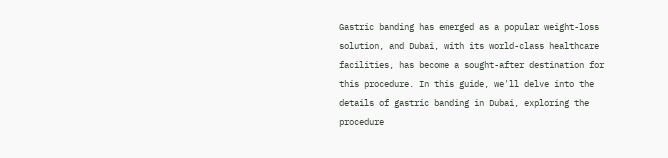Gastric banding has emerged as a popular weight-loss solution, and Dubai, with its world-class healthcare facilities, has become a sought-after destination for this procedure. In this guide, we'll delve into the details of gastric banding in Dubai, exploring the procedure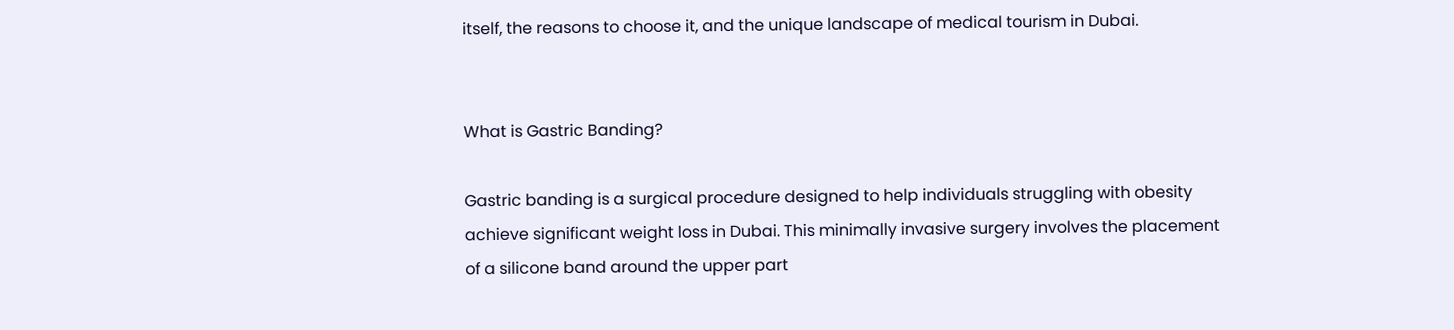itself, the reasons to choose it, and the unique landscape of medical tourism in Dubai.


What is Gastric Banding?

Gastric banding is a surgical procedure designed to help individuals struggling with obesity achieve significant weight loss in Dubai. This minimally invasive surgery involves the placement of a silicone band around the upper part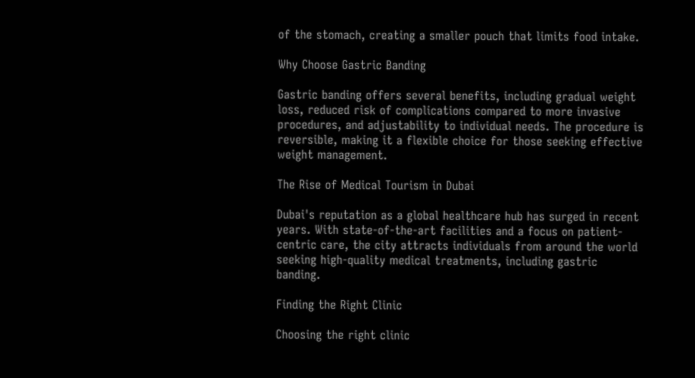of the stomach, creating a smaller pouch that limits food intake.

Why Choose Gastric Banding

Gastric banding offers several benefits, including gradual weight loss, reduced risk of complications compared to more invasive procedures, and adjustability to individual needs. The procedure is reversible, making it a flexible choice for those seeking effective weight management.

The Rise of Medical Tourism in Dubai

Dubai's reputation as a global healthcare hub has surged in recent years. With state-of-the-art facilities and a focus on patient-centric care, the city attracts individuals from around the world seeking high-quality medical treatments, including gastric banding.

Finding the Right Clinic

Choosing the right clinic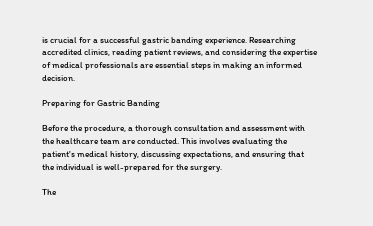is crucial for a successful gastric banding experience. Researching accredited clinics, reading patient reviews, and considering the expertise of medical professionals are essential steps in making an informed decision.

Preparing for Gastric Banding

Before the procedure, a thorough consultation and assessment with the healthcare team are conducted. This involves evaluating the patient's medical history, discussing expectations, and ensuring that the individual is well-prepared for the surgery.

The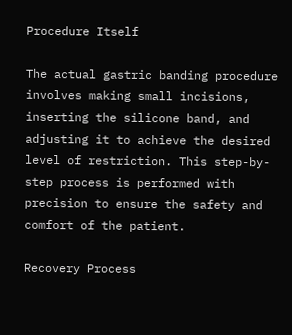Procedure Itself

The actual gastric banding procedure involves making small incisions, inserting the silicone band, and adjusting it to achieve the desired level of restriction. This step-by-step process is performed with precision to ensure the safety and comfort of the patient.

Recovery Process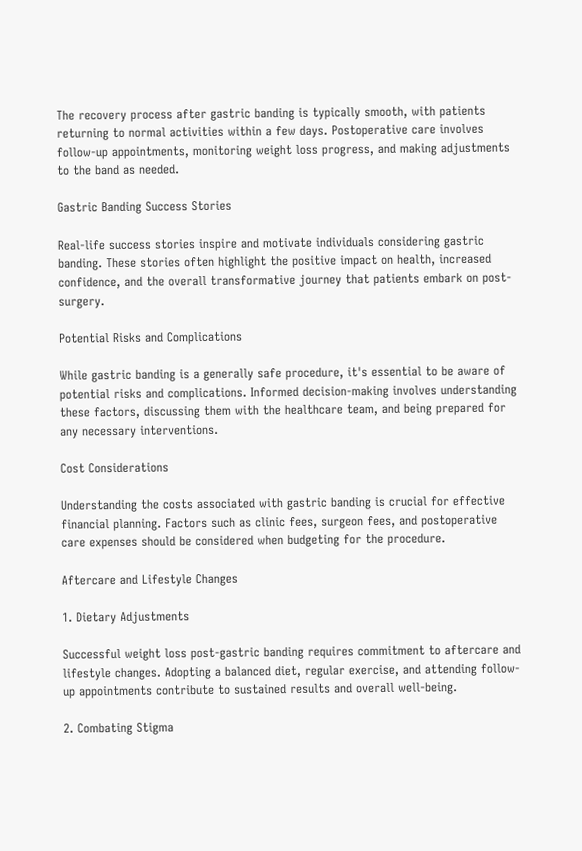The recovery process after gastric banding is typically smooth, with patients returning to normal activities within a few days. Postoperative care involves follow-up appointments, monitoring weight loss progress, and making adjustments to the band as needed.

Gastric Banding Success Stories

Real-life success stories inspire and motivate individuals considering gastric banding. These stories often highlight the positive impact on health, increased confidence, and the overall transformative journey that patients embark on post-surgery.

Potential Risks and Complications

While gastric banding is a generally safe procedure, it's essential to be aware of potential risks and complications. Informed decision-making involves understanding these factors, discussing them with the healthcare team, and being prepared for any necessary interventions.

Cost Considerations

Understanding the costs associated with gastric banding is crucial for effective financial planning. Factors such as clinic fees, surgeon fees, and postoperative care expenses should be considered when budgeting for the procedure.

Aftercare and Lifestyle Changes

1. Dietary Adjustments

Successful weight loss post-gastric banding requires commitment to aftercare and lifestyle changes. Adopting a balanced diet, regular exercise, and attending follow-up appointments contribute to sustained results and overall well-being.

2. Combating Stigma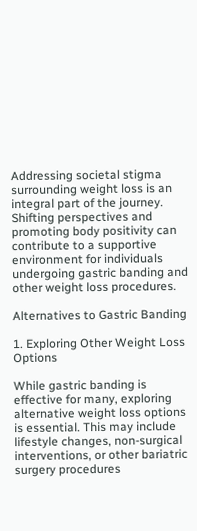Addressing societal stigma surrounding weight loss is an integral part of the journey. Shifting perspectives and promoting body positivity can contribute to a supportive environment for individuals undergoing gastric banding and other weight loss procedures.

Alternatives to Gastric Banding

1. Exploring Other Weight Loss Options

While gastric banding is effective for many, exploring alternative weight loss options is essential. This may include lifestyle changes, non-surgical interventions, or other bariatric surgery procedures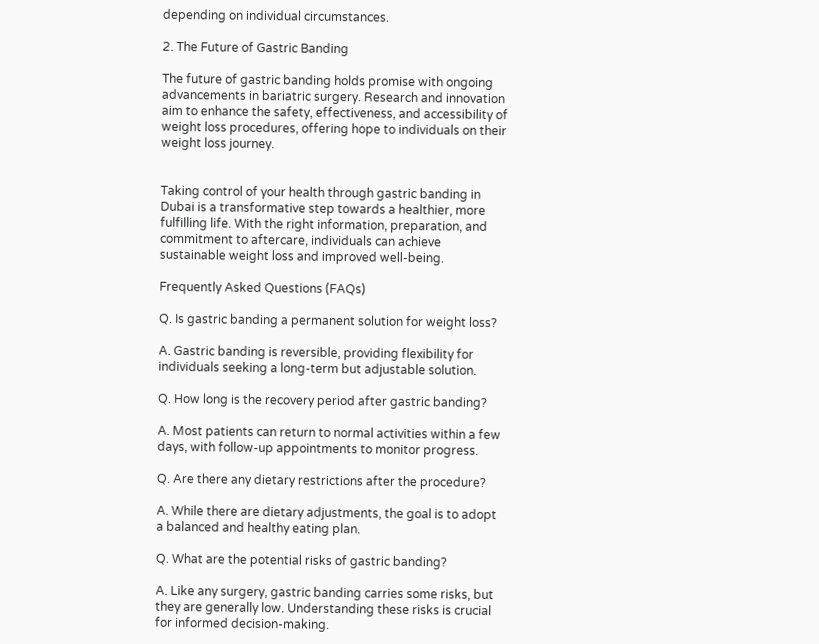depending on individual circumstances.

2. The Future of Gastric Banding

The future of gastric banding holds promise with ongoing advancements in bariatric surgery. Research and innovation aim to enhance the safety, effectiveness, and accessibility of weight loss procedures, offering hope to individuals on their weight loss journey.


Taking control of your health through gastric banding in Dubai is a transformative step towards a healthier, more fulfilling life. With the right information, preparation, and commitment to aftercare, individuals can achieve sustainable weight loss and improved well-being.

Frequently Asked Questions (FAQs)

Q. Is gastric banding a permanent solution for weight loss?

A. Gastric banding is reversible, providing flexibility for individuals seeking a long-term but adjustable solution.

Q. How long is the recovery period after gastric banding?

A. Most patients can return to normal activities within a few days, with follow-up appointments to monitor progress.

Q. Are there any dietary restrictions after the procedure?

A. While there are dietary adjustments, the goal is to adopt a balanced and healthy eating plan.

Q. What are the potential risks of gastric banding?

A. Like any surgery, gastric banding carries some risks, but they are generally low. Understanding these risks is crucial for informed decision-making.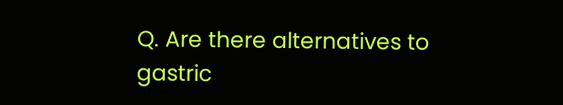Q. Are there alternatives to gastric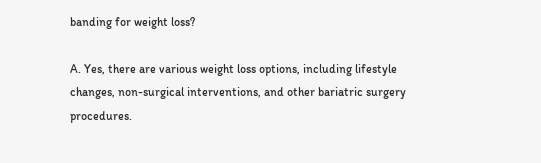banding for weight loss?

A. Yes, there are various weight loss options, including lifestyle changes, non-surgical interventions, and other bariatric surgery procedures.